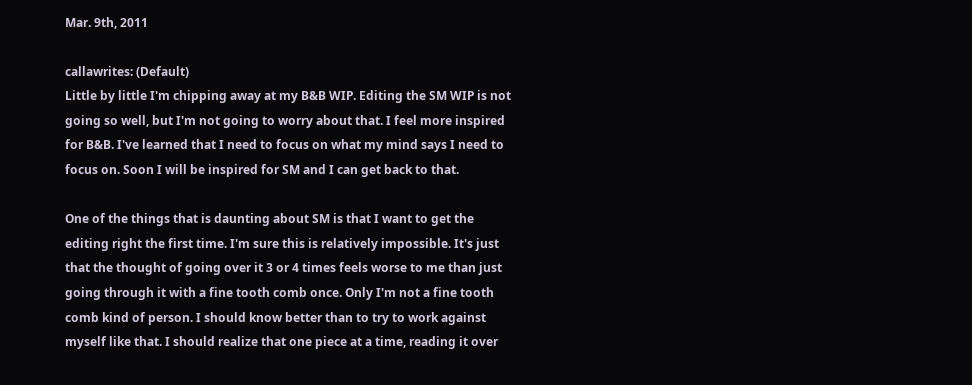Mar. 9th, 2011

callawrites: (Default)
Little by little I'm chipping away at my B&B WIP. Editing the SM WIP is not going so well, but I'm not going to worry about that. I feel more inspired for B&B. I've learned that I need to focus on what my mind says I need to focus on. Soon I will be inspired for SM and I can get back to that.

One of the things that is daunting about SM is that I want to get the editing right the first time. I'm sure this is relatively impossible. It's just that the thought of going over it 3 or 4 times feels worse to me than just going through it with a fine tooth comb once. Only I'm not a fine tooth comb kind of person. I should know better than to try to work against myself like that. I should realize that one piece at a time, reading it over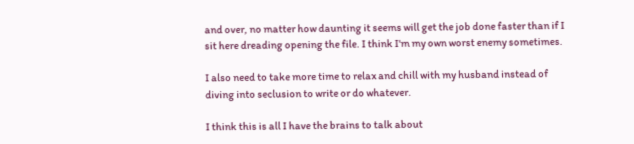and over, no matter how daunting it seems will get the job done faster than if I sit here dreading opening the file. I think I'm my own worst enemy sometimes.

I also need to take more time to relax and chill with my husband instead of diving into seclusion to write or do whatever.

I think this is all I have the brains to talk about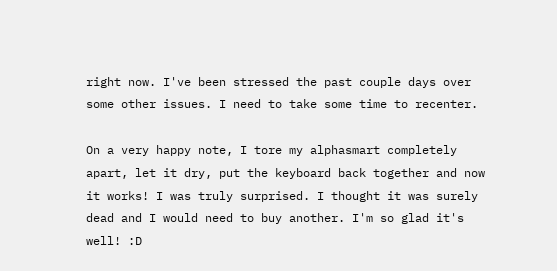right now. I've been stressed the past couple days over some other issues. I need to take some time to recenter.

On a very happy note, I tore my alphasmart completely apart, let it dry, put the keyboard back together and now it works! I was truly surprised. I thought it was surely dead and I would need to buy another. I'm so glad it's well! :D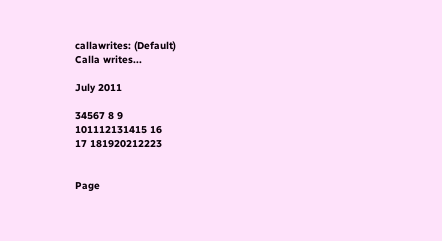callawrites: (Default)
Calla writes...

July 2011

34567 8 9
101112131415 16
17 181920212223


Page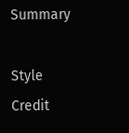Summary

Style Credit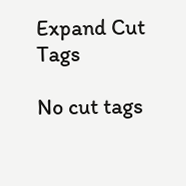Expand Cut Tags

No cut tags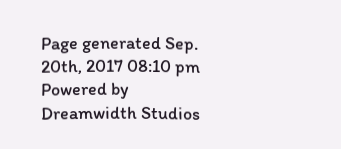Page generated Sep. 20th, 2017 08:10 pm
Powered by Dreamwidth Studios